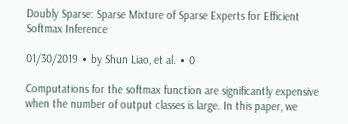Doubly Sparse: Sparse Mixture of Sparse Experts for Efficient Softmax Inference

01/30/2019 ∙ by Shun Liao, et al. ∙ 0

Computations for the softmax function are significantly expensive when the number of output classes is large. In this paper, we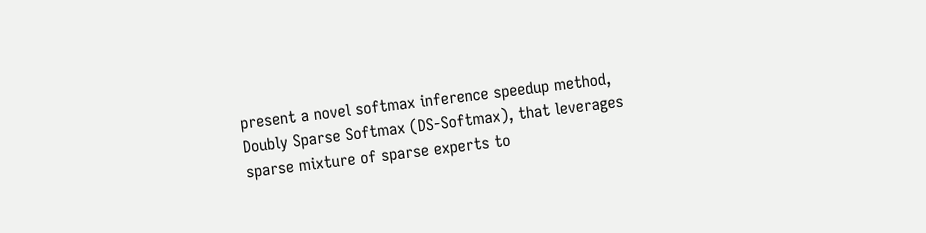present a novel softmax inference speedup method, Doubly Sparse Softmax (DS-Softmax), that leverages sparse mixture of sparse experts to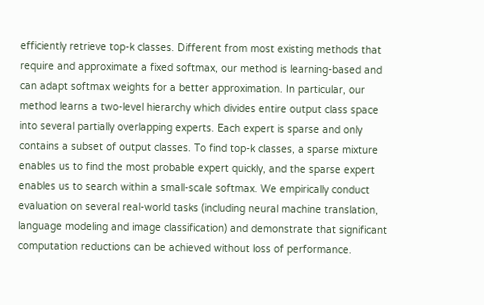efficiently retrieve top-k classes. Different from most existing methods that require and approximate a fixed softmax, our method is learning-based and can adapt softmax weights for a better approximation. In particular, our method learns a two-level hierarchy which divides entire output class space into several partially overlapping experts. Each expert is sparse and only contains a subset of output classes. To find top-k classes, a sparse mixture enables us to find the most probable expert quickly, and the sparse expert enables us to search within a small-scale softmax. We empirically conduct evaluation on several real-world tasks (including neural machine translation, language modeling and image classification) and demonstrate that significant computation reductions can be achieved without loss of performance.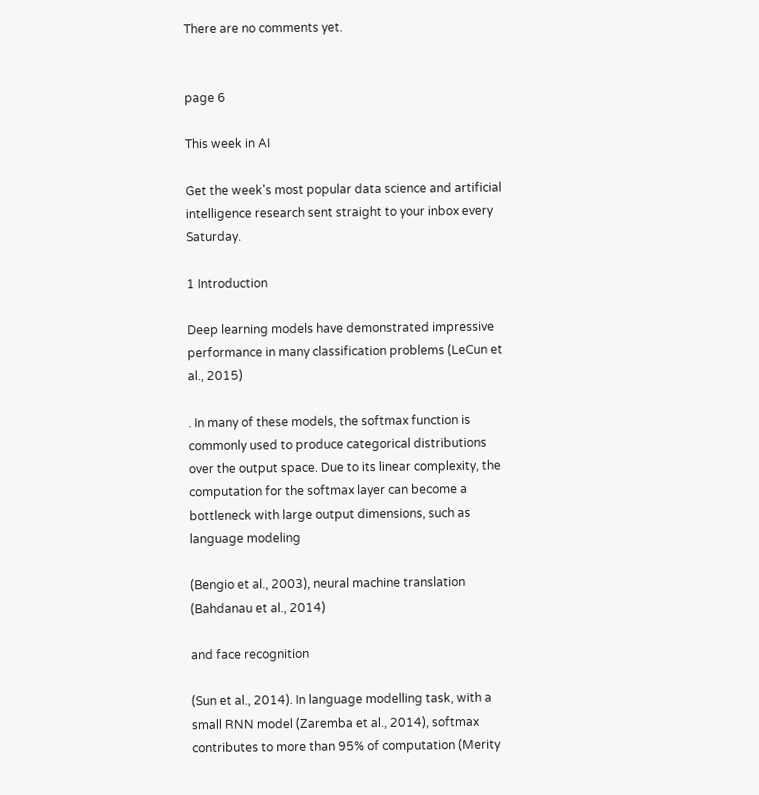There are no comments yet.


page 6

This week in AI

Get the week's most popular data science and artificial intelligence research sent straight to your inbox every Saturday.

1 Introduction

Deep learning models have demonstrated impressive performance in many classification problems (LeCun et al., 2015)

. In many of these models, the softmax function is commonly used to produce categorical distributions over the output space. Due to its linear complexity, the computation for the softmax layer can become a bottleneck with large output dimensions, such as language modeling

(Bengio et al., 2003), neural machine translation (Bahdanau et al., 2014)

and face recognition

(Sun et al., 2014). In language modelling task, with a small RNN model (Zaremba et al., 2014), softmax contributes to more than 95% of computation (Merity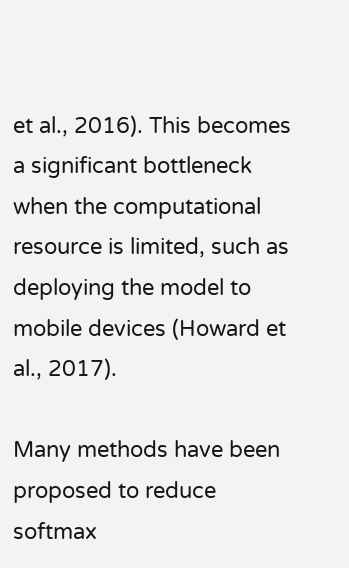et al., 2016). This becomes a significant bottleneck when the computational resource is limited, such as deploying the model to mobile devices (Howard et al., 2017).

Many methods have been proposed to reduce softmax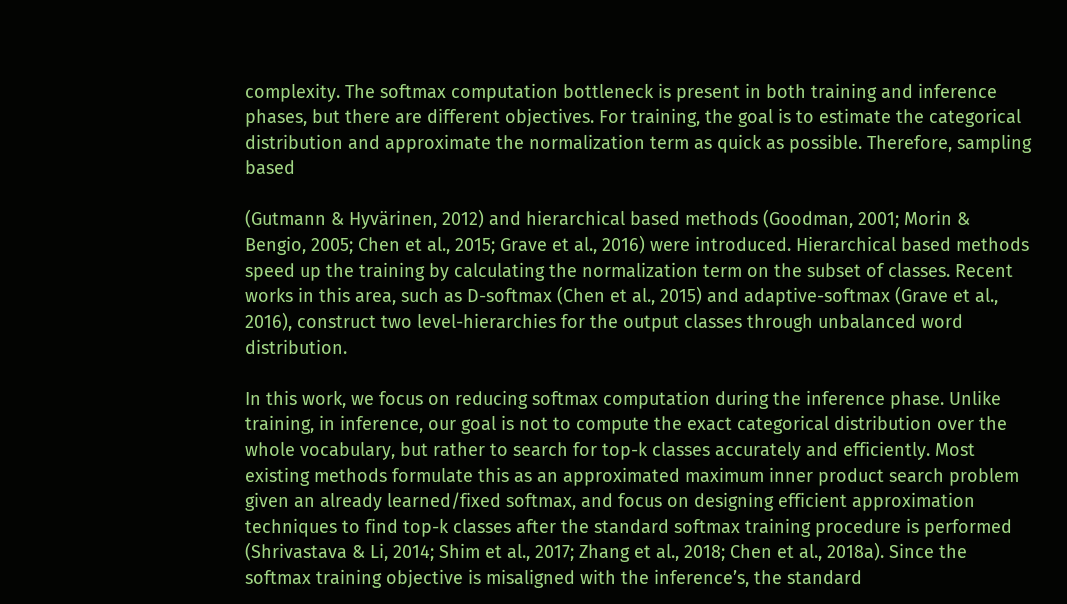complexity. The softmax computation bottleneck is present in both training and inference phases, but there are different objectives. For training, the goal is to estimate the categorical distribution and approximate the normalization term as quick as possible. Therefore, sampling based

(Gutmann & Hyvärinen, 2012) and hierarchical based methods (Goodman, 2001; Morin & Bengio, 2005; Chen et al., 2015; Grave et al., 2016) were introduced. Hierarchical based methods speed up the training by calculating the normalization term on the subset of classes. Recent works in this area, such as D-softmax (Chen et al., 2015) and adaptive-softmax (Grave et al., 2016), construct two level-hierarchies for the output classes through unbalanced word distribution.

In this work, we focus on reducing softmax computation during the inference phase. Unlike training, in inference, our goal is not to compute the exact categorical distribution over the whole vocabulary, but rather to search for top-k classes accurately and efficiently. Most existing methods formulate this as an approximated maximum inner product search problem given an already learned/fixed softmax, and focus on designing efficient approximation techniques to find top-k classes after the standard softmax training procedure is performed (Shrivastava & Li, 2014; Shim et al., 2017; Zhang et al., 2018; Chen et al., 2018a). Since the softmax training objective is misaligned with the inference’s, the standard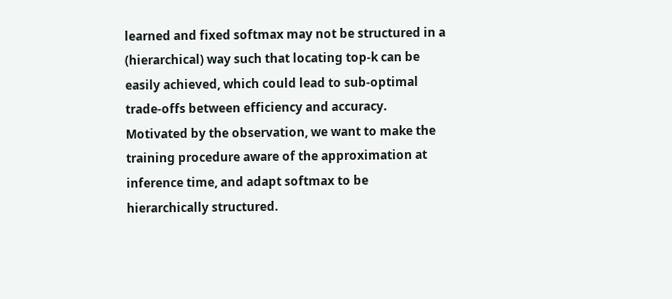learned and fixed softmax may not be structured in a (hierarchical) way such that locating top-k can be easily achieved, which could lead to sub-optimal trade-offs between efficiency and accuracy. Motivated by the observation, we want to make the training procedure aware of the approximation at inference time, and adapt softmax to be hierarchically structured.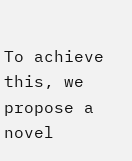To achieve this, we propose a novel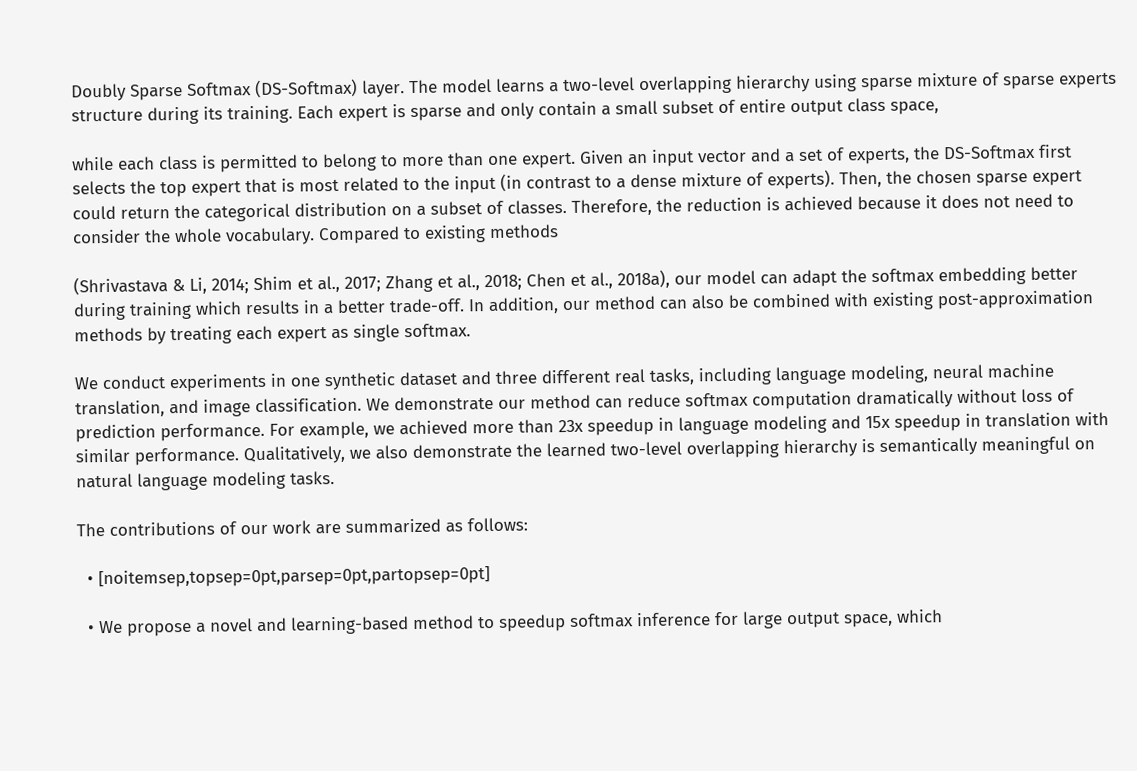Doubly Sparse Softmax (DS-Softmax) layer. The model learns a two-level overlapping hierarchy using sparse mixture of sparse experts structure during its training. Each expert is sparse and only contain a small subset of entire output class space,

while each class is permitted to belong to more than one expert. Given an input vector and a set of experts, the DS-Softmax first selects the top expert that is most related to the input (in contrast to a dense mixture of experts). Then, the chosen sparse expert could return the categorical distribution on a subset of classes. Therefore, the reduction is achieved because it does not need to consider the whole vocabulary. Compared to existing methods

(Shrivastava & Li, 2014; Shim et al., 2017; Zhang et al., 2018; Chen et al., 2018a), our model can adapt the softmax embedding better during training which results in a better trade-off. In addition, our method can also be combined with existing post-approximation methods by treating each expert as single softmax.

We conduct experiments in one synthetic dataset and three different real tasks, including language modeling, neural machine translation, and image classification. We demonstrate our method can reduce softmax computation dramatically without loss of prediction performance. For example, we achieved more than 23x speedup in language modeling and 15x speedup in translation with similar performance. Qualitatively, we also demonstrate the learned two-level overlapping hierarchy is semantically meaningful on natural language modeling tasks.

The contributions of our work are summarized as follows:

  • [noitemsep,topsep=0pt,parsep=0pt,partopsep=0pt]

  • We propose a novel and learning-based method to speedup softmax inference for large output space, which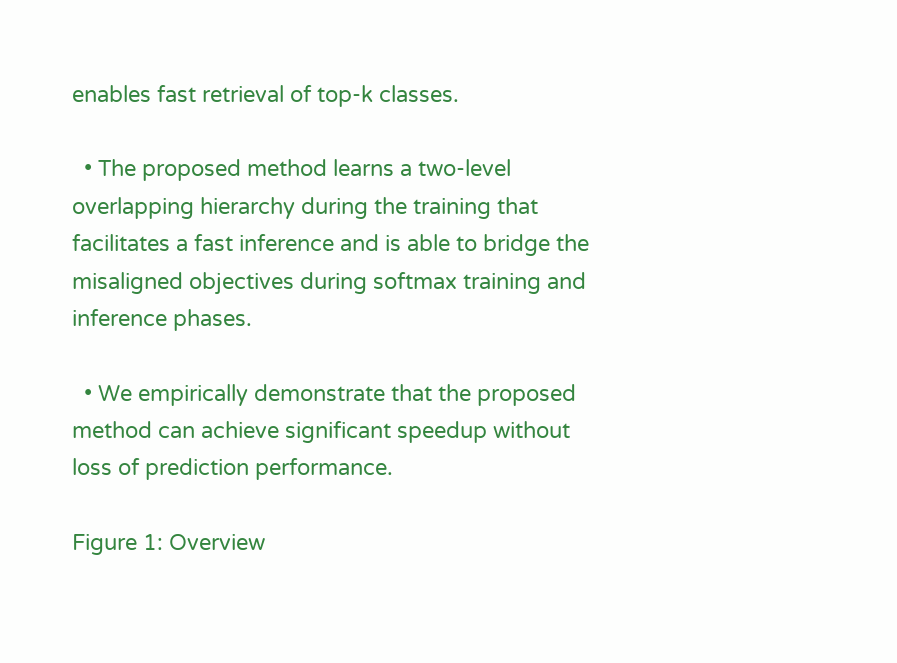enables fast retrieval of top-k classes.

  • The proposed method learns a two-level overlapping hierarchy during the training that facilitates a fast inference and is able to bridge the misaligned objectives during softmax training and inference phases.

  • We empirically demonstrate that the proposed method can achieve significant speedup without loss of prediction performance.

Figure 1: Overview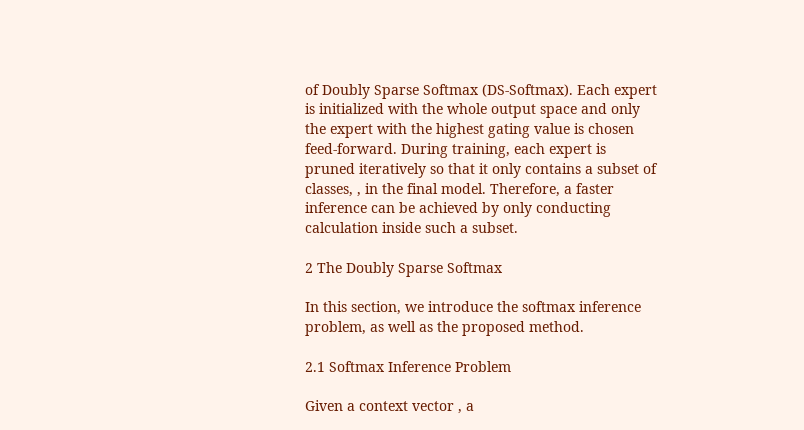of Doubly Sparse Softmax (DS-Softmax). Each expert is initialized with the whole output space and only the expert with the highest gating value is chosen feed-forward. During training, each expert is pruned iteratively so that it only contains a subset of classes, , in the final model. Therefore, a faster inference can be achieved by only conducting calculation inside such a subset.

2 The Doubly Sparse Softmax

In this section, we introduce the softmax inference problem, as well as the proposed method.

2.1 Softmax Inference Problem

Given a context vector , a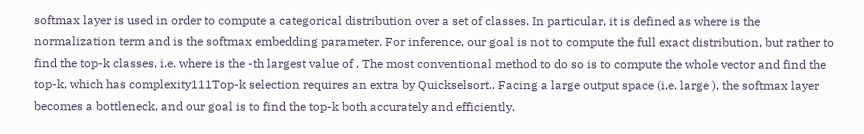softmax layer is used in order to compute a categorical distribution over a set of classes. In particular, it is defined as where is the normalization term and is the softmax embedding parameter. For inference, our goal is not to compute the full exact distribution, but rather to find the top-k classes, i.e. where is the -th largest value of . The most conventional method to do so is to compute the whole vector and find the top-k, which has complexity111Top-k selection requires an extra by Quickselsort.. Facing a large output space (i.e. large ), the softmax layer becomes a bottleneck, and our goal is to find the top-k both accurately and efficiently.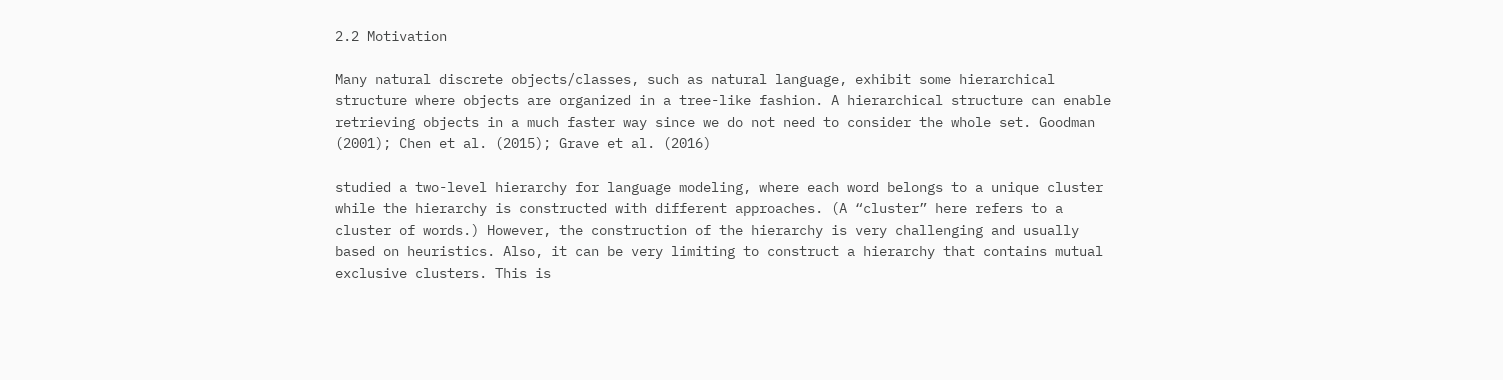2.2 Motivation

Many natural discrete objects/classes, such as natural language, exhibit some hierarchical structure where objects are organized in a tree-like fashion. A hierarchical structure can enable retrieving objects in a much faster way since we do not need to consider the whole set. Goodman (2001); Chen et al. (2015); Grave et al. (2016)

studied a two-level hierarchy for language modeling, where each word belongs to a unique cluster while the hierarchy is constructed with different approaches. (A “cluster” here refers to a cluster of words.) However, the construction of the hierarchy is very challenging and usually based on heuristics. Also, it can be very limiting to construct a hierarchy that contains mutual exclusive clusters. This is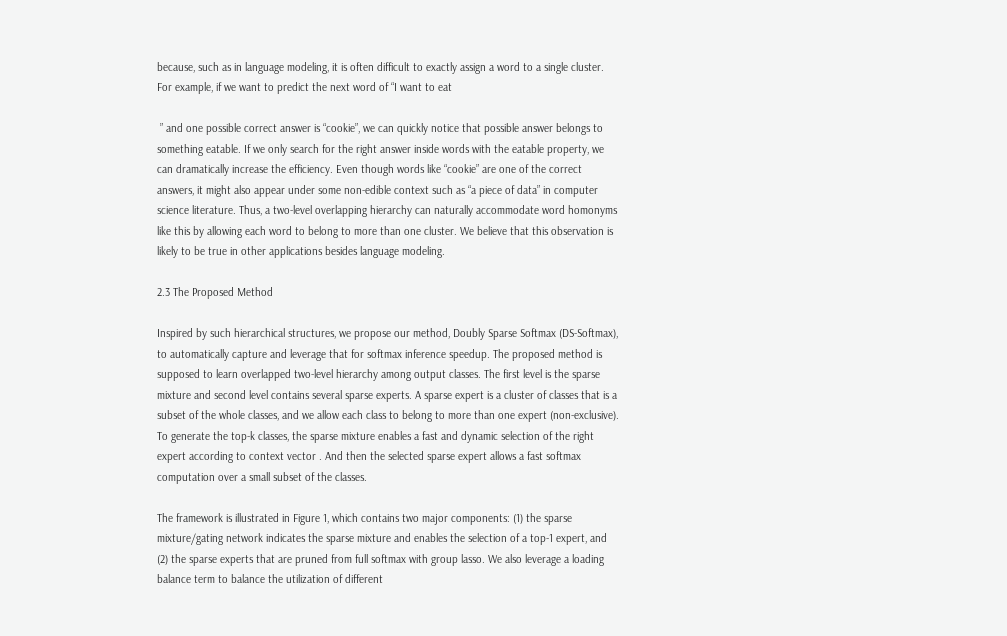because, such as in language modeling, it is often difficult to exactly assign a word to a single cluster. For example, if we want to predict the next word of “I want to eat

 ” and one possible correct answer is “cookie”, we can quickly notice that possible answer belongs to something eatable. If we only search for the right answer inside words with the eatable property, we can dramatically increase the efficiency. Even though words like “cookie” are one of the correct answers, it might also appear under some non-edible context such as “a piece of data” in computer science literature. Thus, a two-level overlapping hierarchy can naturally accommodate word homonyms like this by allowing each word to belong to more than one cluster. We believe that this observation is likely to be true in other applications besides language modeling.

2.3 The Proposed Method

Inspired by such hierarchical structures, we propose our method, Doubly Sparse Softmax (DS-Softmax), to automatically capture and leverage that for softmax inference speedup. The proposed method is supposed to learn overlapped two-level hierarchy among output classes. The first level is the sparse mixture and second level contains several sparse experts. A sparse expert is a cluster of classes that is a subset of the whole classes, and we allow each class to belong to more than one expert (non-exclusive). To generate the top-k classes, the sparse mixture enables a fast and dynamic selection of the right expert according to context vector . And then the selected sparse expert allows a fast softmax computation over a small subset of the classes.

The framework is illustrated in Figure 1, which contains two major components: (1) the sparse mixture/gating network indicates the sparse mixture and enables the selection of a top-1 expert, and (2) the sparse experts that are pruned from full softmax with group lasso. We also leverage a loading balance term to balance the utilization of different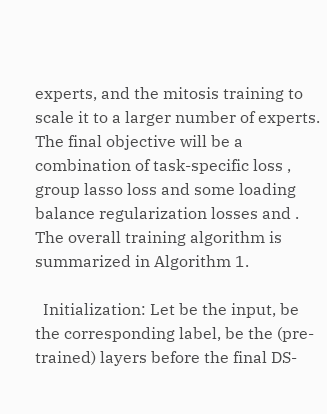experts, and the mitosis training to scale it to a larger number of experts. The final objective will be a combination of task-specific loss , group lasso loss and some loading balance regularization losses and . The overall training algorithm is summarized in Algorithm 1.

  Initialization: Let be the input, be the corresponding label, be the (pre-trained) layers before the final DS-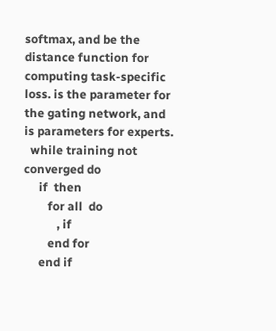softmax, and be the distance function for computing task-specific loss. is the parameter for the gating network, and is parameters for experts.
  while training not converged do
     if  then
        for all  do
           , if
        end for
     end if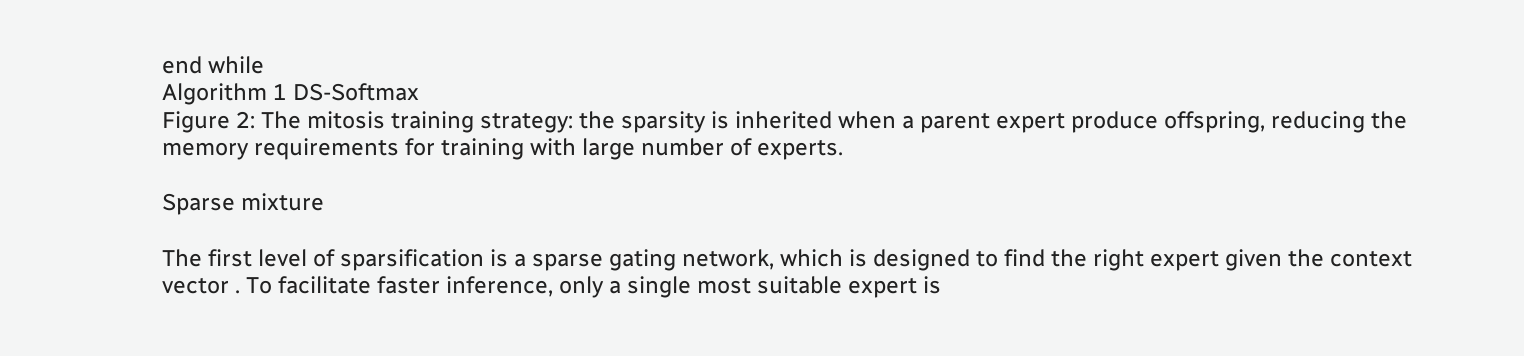end while
Algorithm 1 DS-Softmax
Figure 2: The mitosis training strategy: the sparsity is inherited when a parent expert produce offspring, reducing the memory requirements for training with large number of experts.

Sparse mixture

The first level of sparsification is a sparse gating network, which is designed to find the right expert given the context vector . To facilitate faster inference, only a single most suitable expert is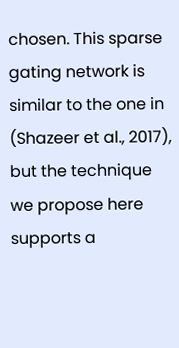chosen. This sparse gating network is similar to the one in (Shazeer et al., 2017), but the technique we propose here supports a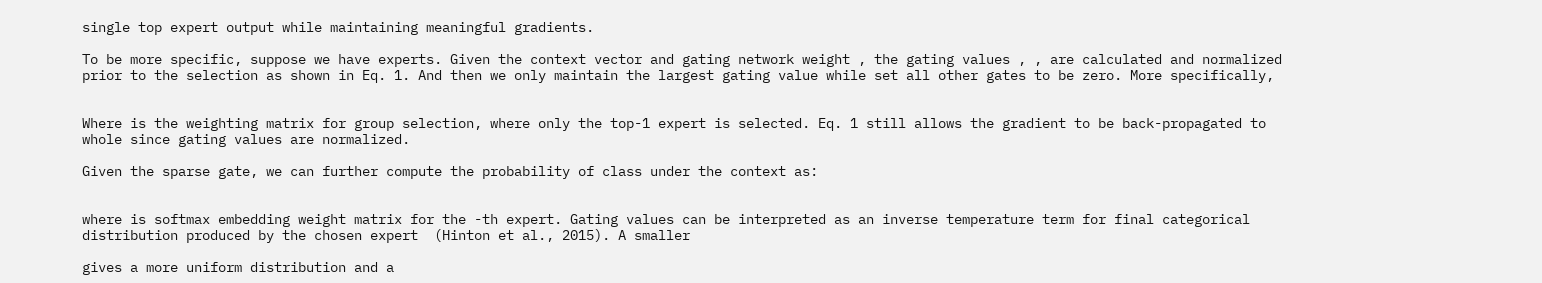single top expert output while maintaining meaningful gradients.

To be more specific, suppose we have experts. Given the context vector and gating network weight , the gating values , , are calculated and normalized prior to the selection as shown in Eq. 1. And then we only maintain the largest gating value while set all other gates to be zero. More specifically,


Where is the weighting matrix for group selection, where only the top-1 expert is selected. Eq. 1 still allows the gradient to be back-propagated to whole since gating values are normalized.

Given the sparse gate, we can further compute the probability of class under the context as:


where is softmax embedding weight matrix for the -th expert. Gating values can be interpreted as an inverse temperature term for final categorical distribution produced by the chosen expert  (Hinton et al., 2015). A smaller

gives a more uniform distribution and a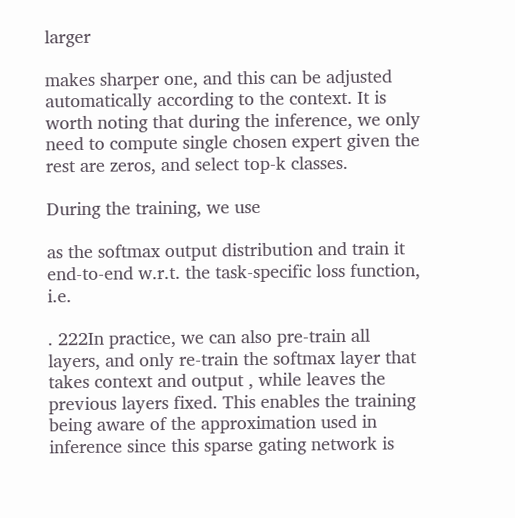larger

makes sharper one, and this can be adjusted automatically according to the context. It is worth noting that during the inference, we only need to compute single chosen expert given the rest are zeros, and select top-k classes.

During the training, we use

as the softmax output distribution and train it end-to-end w.r.t. the task-specific loss function, i.e.

. 222In practice, we can also pre-train all layers, and only re-train the softmax layer that takes context and output , while leaves the previous layers fixed. This enables the training being aware of the approximation used in inference since this sparse gating network is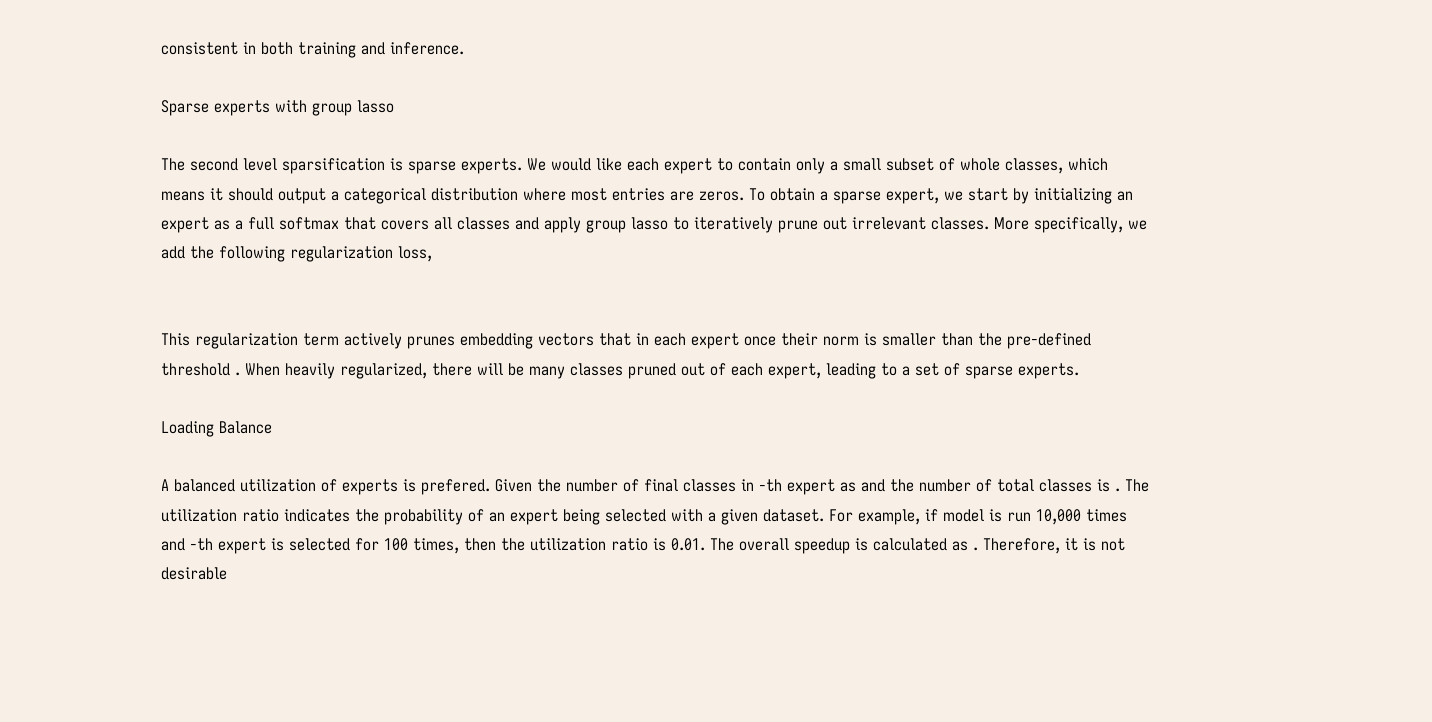consistent in both training and inference.

Sparse experts with group lasso

The second level sparsification is sparse experts. We would like each expert to contain only a small subset of whole classes, which means it should output a categorical distribution where most entries are zeros. To obtain a sparse expert, we start by initializing an expert as a full softmax that covers all classes and apply group lasso to iteratively prune out irrelevant classes. More specifically, we add the following regularization loss,


This regularization term actively prunes embedding vectors that in each expert once their norm is smaller than the pre-defined threshold . When heavily regularized, there will be many classes pruned out of each expert, leading to a set of sparse experts.

Loading Balance

A balanced utilization of experts is prefered. Given the number of final classes in -th expert as and the number of total classes is . The utilization ratio indicates the probability of an expert being selected with a given dataset. For example, if model is run 10,000 times and -th expert is selected for 100 times, then the utilization ratio is 0.01. The overall speedup is calculated as . Therefore, it is not desirable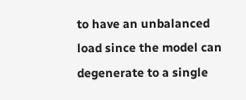to have an unbalanced load since the model can degenerate to a single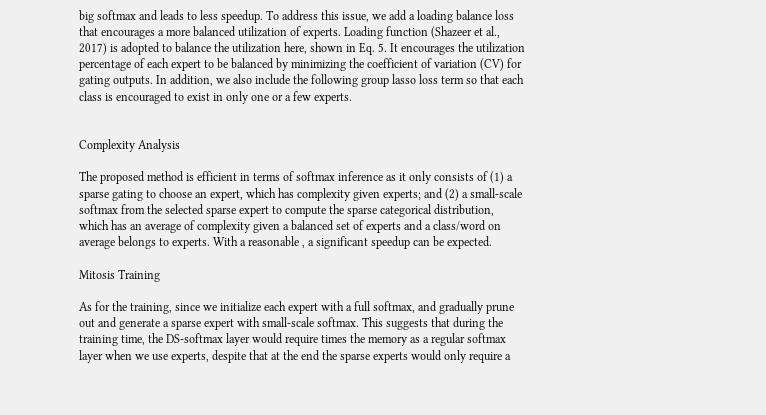big softmax and leads to less speedup. To address this issue, we add a loading balance loss that encourages a more balanced utilization of experts. Loading function (Shazeer et al., 2017) is adopted to balance the utilization here, shown in Eq. 5. It encourages the utilization percentage of each expert to be balanced by minimizing the coefficient of variation (CV) for gating outputs. In addition, we also include the following group lasso loss term so that each class is encouraged to exist in only one or a few experts.


Complexity Analysis

The proposed method is efficient in terms of softmax inference as it only consists of (1) a sparse gating to choose an expert, which has complexity given experts; and (2) a small-scale softmax from the selected sparse expert to compute the sparse categorical distribution, which has an average of complexity given a balanced set of experts and a class/word on average belongs to experts. With a reasonable , a significant speedup can be expected.

Mitosis Training

As for the training, since we initialize each expert with a full softmax, and gradually prune out and generate a sparse expert with small-scale softmax. This suggests that during the training time, the DS-softmax layer would require times the memory as a regular softmax layer when we use experts, despite that at the end the sparse experts would only require a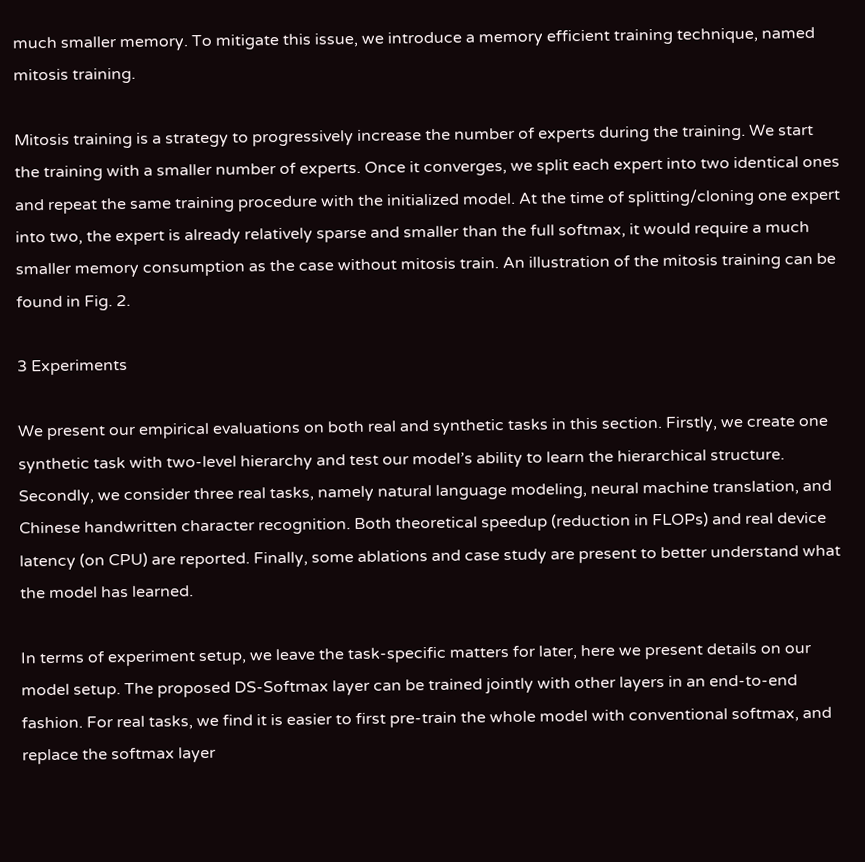much smaller memory. To mitigate this issue, we introduce a memory efficient training technique, named mitosis training.

Mitosis training is a strategy to progressively increase the number of experts during the training. We start the training with a smaller number of experts. Once it converges, we split each expert into two identical ones and repeat the same training procedure with the initialized model. At the time of splitting/cloning one expert into two, the expert is already relatively sparse and smaller than the full softmax, it would require a much smaller memory consumption as the case without mitosis train. An illustration of the mitosis training can be found in Fig. 2.

3 Experiments

We present our empirical evaluations on both real and synthetic tasks in this section. Firstly, we create one synthetic task with two-level hierarchy and test our model’s ability to learn the hierarchical structure. Secondly, we consider three real tasks, namely natural language modeling, neural machine translation, and Chinese handwritten character recognition. Both theoretical speedup (reduction in FLOPs) and real device latency (on CPU) are reported. Finally, some ablations and case study are present to better understand what the model has learned.

In terms of experiment setup, we leave the task-specific matters for later, here we present details on our model setup. The proposed DS-Softmax layer can be trained jointly with other layers in an end-to-end fashion. For real tasks, we find it is easier to first pre-train the whole model with conventional softmax, and replace the softmax layer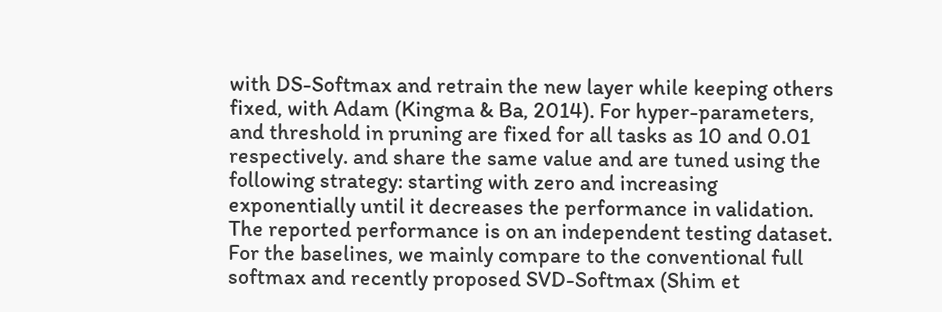with DS-Softmax and retrain the new layer while keeping others fixed, with Adam (Kingma & Ba, 2014). For hyper-parameters, and threshold in pruning are fixed for all tasks as 10 and 0.01 respectively. and share the same value and are tuned using the following strategy: starting with zero and increasing exponentially until it decreases the performance in validation. The reported performance is on an independent testing dataset. For the baselines, we mainly compare to the conventional full softmax and recently proposed SVD-Softmax (Shim et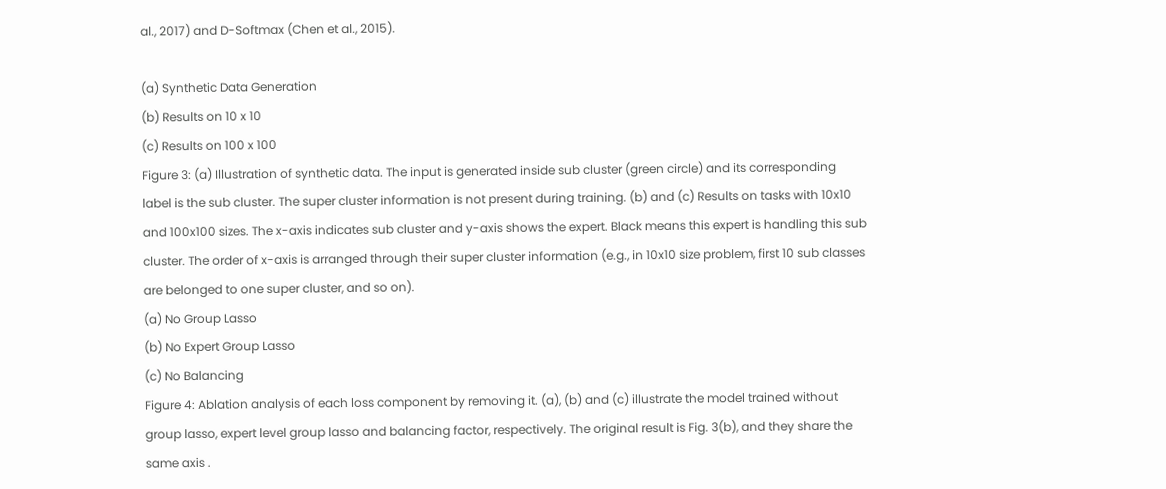al., 2017) and D-Softmax (Chen et al., 2015).

(a) Synthetic Data Generation
(b) Results on 10 x 10
(c) Results on 100 x 100
Figure 3: (a) Illustration of synthetic data. The input is generated inside sub cluster (green circle) and its corresponding label is the sub cluster. The super cluster information is not present during training. (b) and (c) Results on tasks with 10x10 and 100x100 sizes. The x-axis indicates sub cluster and y-axis shows the expert. Black means this expert is handling this sub cluster. The order of x-axis is arranged through their super cluster information (e.g., in 10x10 size problem, first 10 sub classes are belonged to one super cluster, and so on).
(a) No Group Lasso
(b) No Expert Group Lasso
(c) No Balancing
Figure 4: Ablation analysis of each loss component by removing it. (a), (b) and (c) illustrate the model trained without group lasso, expert level group lasso and balancing factor, respectively. The original result is Fig. 3(b), and they share the same axis .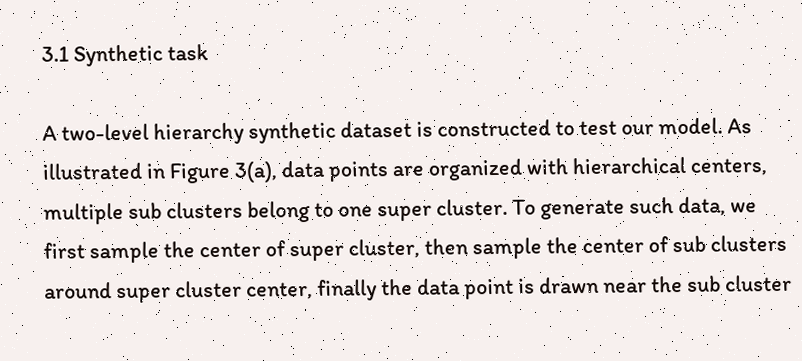3.1 Synthetic task

A two-level hierarchy synthetic dataset is constructed to test our model. As illustrated in Figure 3(a), data points are organized with hierarchical centers, multiple sub clusters belong to one super cluster. To generate such data, we first sample the center of super cluster, then sample the center of sub clusters around super cluster center, finally the data point is drawn near the sub cluster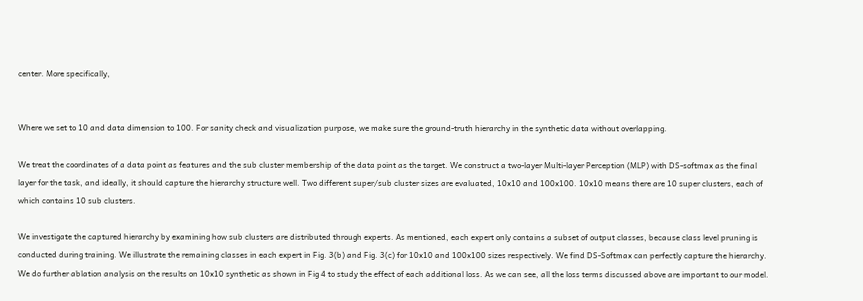center. More specifically,


Where we set to 10 and data dimension to 100. For sanity check and visualization purpose, we make sure the ground-truth hierarchy in the synthetic data without overlapping.

We treat the coordinates of a data point as features and the sub cluster membership of the data point as the target. We construct a two-layer Multi-layer Perception (MLP) with DS-softmax as the final layer for the task, and ideally, it should capture the hierarchy structure well. Two different super/sub cluster sizes are evaluated, 10x10 and 100x100. 10x10 means there are 10 super clusters, each of which contains 10 sub clusters.

We investigate the captured hierarchy by examining how sub clusters are distributed through experts. As mentioned, each expert only contains a subset of output classes, because class level pruning is conducted during training. We illustrate the remaining classes in each expert in Fig. 3(b) and Fig. 3(c) for 10x10 and 100x100 sizes respectively. We find DS-Softmax can perfectly capture the hierarchy. We do further ablation analysis on the results on 10x10 synthetic as shown in Fig 4 to study the effect of each additional loss. As we can see, all the loss terms discussed above are important to our model.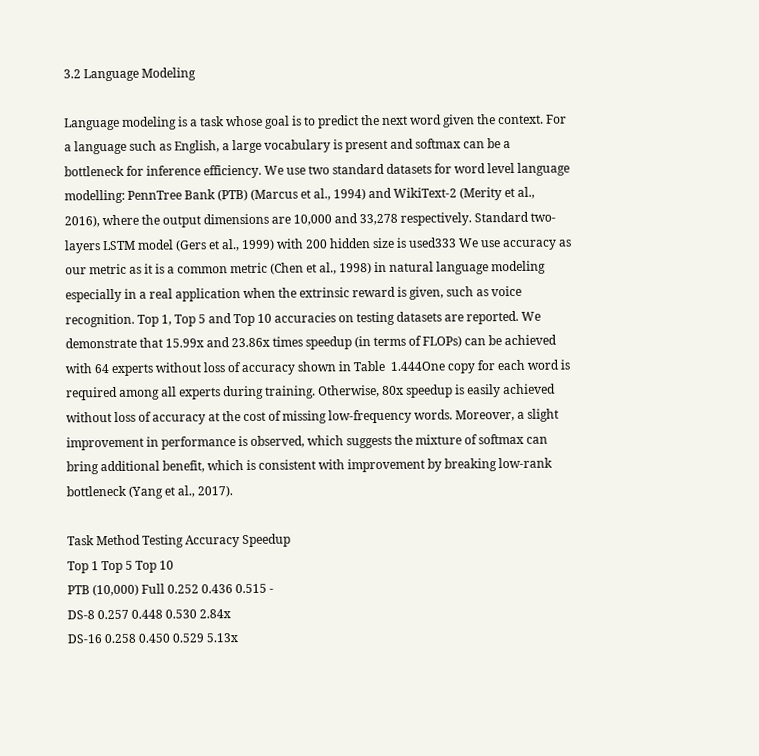3.2 Language Modeling

Language modeling is a task whose goal is to predict the next word given the context. For a language such as English, a large vocabulary is present and softmax can be a bottleneck for inference efficiency. We use two standard datasets for word level language modelling: PennTree Bank (PTB) (Marcus et al., 1994) and WikiText-2 (Merity et al., 2016), where the output dimensions are 10,000 and 33,278 respectively. Standard two-layers LSTM model (Gers et al., 1999) with 200 hidden size is used333 We use accuracy as our metric as it is a common metric (Chen et al., 1998) in natural language modeling especially in a real application when the extrinsic reward is given, such as voice recognition. Top 1, Top 5 and Top 10 accuracies on testing datasets are reported. We demonstrate that 15.99x and 23.86x times speedup (in terms of FLOPs) can be achieved with 64 experts without loss of accuracy shown in Table  1.444One copy for each word is required among all experts during training. Otherwise, 80x speedup is easily achieved without loss of accuracy at the cost of missing low-frequency words. Moreover, a slight improvement in performance is observed, which suggests the mixture of softmax can bring additional benefit, which is consistent with improvement by breaking low-rank bottleneck (Yang et al., 2017).

Task Method Testing Accuracy Speedup
Top 1 Top 5 Top 10
PTB (10,000) Full 0.252 0.436 0.515 -
DS-8 0.257 0.448 0.530 2.84x
DS-16 0.258 0.450 0.529 5.13x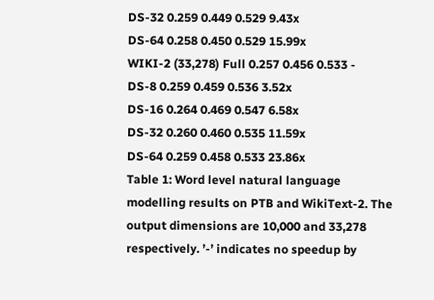DS-32 0.259 0.449 0.529 9.43x
DS-64 0.258 0.450 0.529 15.99x
WIKI-2 (33,278) Full 0.257 0.456 0.533 -
DS-8 0.259 0.459 0.536 3.52x
DS-16 0.264 0.469 0.547 6.58x
DS-32 0.260 0.460 0.535 11.59x
DS-64 0.259 0.458 0.533 23.86x
Table 1: Word level natural language modelling results on PTB and WikiText-2. The output dimensions are 10,000 and 33,278 respectively. ’-’ indicates no speedup by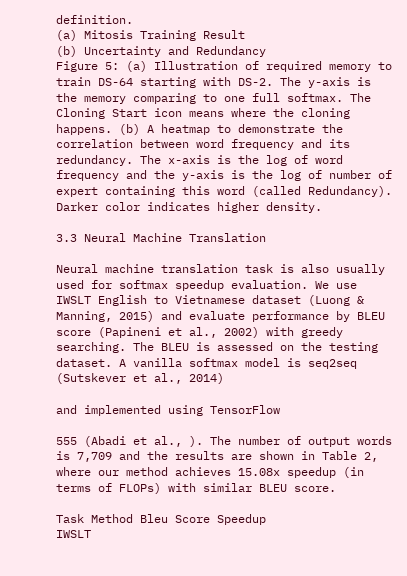definition.
(a) Mitosis Training Result
(b) Uncertainty and Redundancy
Figure 5: (a) Illustration of required memory to train DS-64 starting with DS-2. The y-axis is the memory comparing to one full softmax. The Cloning Start icon means where the cloning happens. (b) A heatmap to demonstrate the correlation between word frequency and its redundancy. The x-axis is the log of word frequency and the y-axis is the log of number of expert containing this word (called Redundancy). Darker color indicates higher density.

3.3 Neural Machine Translation

Neural machine translation task is also usually used for softmax speedup evaluation. We use IWSLT English to Vietnamese dataset (Luong & Manning, 2015) and evaluate performance by BLEU score (Papineni et al., 2002) with greedy searching. The BLEU is assessed on the testing dataset. A vanilla softmax model is seq2seq (Sutskever et al., 2014)

and implemented using TensorFlow

555 (Abadi et al., ). The number of output words is 7,709 and the results are shown in Table 2, where our method achieves 15.08x speedup (in terms of FLOPs) with similar BLEU score.

Task Method Bleu Score Speedup
IWSLT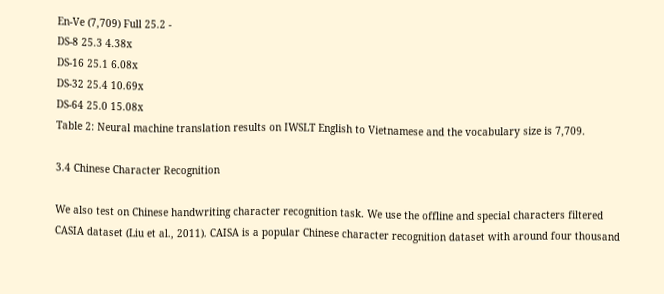En-Ve (7,709) Full 25.2 -
DS-8 25.3 4.38x
DS-16 25.1 6.08x
DS-32 25.4 10.69x
DS-64 25.0 15.08x
Table 2: Neural machine translation results on IWSLT English to Vietnamese and the vocabulary size is 7,709.

3.4 Chinese Character Recognition

We also test on Chinese handwriting character recognition task. We use the offline and special characters filtered CASIA dataset (Liu et al., 2011). CAISA is a popular Chinese character recognition dataset with around four thousand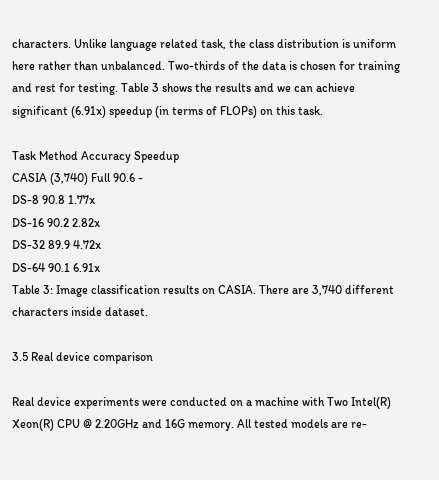characters. Unlike language related task, the class distribution is uniform here rather than unbalanced. Two-thirds of the data is chosen for training and rest for testing. Table 3 shows the results and we can achieve significant (6.91x) speedup (in terms of FLOPs) on this task.

Task Method Accuracy Speedup
CASIA (3,740) Full 90.6 -
DS-8 90.8 1.77x
DS-16 90.2 2.82x
DS-32 89.9 4.72x
DS-64 90.1 6.91x
Table 3: Image classification results on CASIA. There are 3,740 different characters inside dataset.

3.5 Real device comparison

Real device experiments were conducted on a machine with Two Intel(R) Xeon(R) CPU @ 2.20GHz and 16G memory. All tested models are re-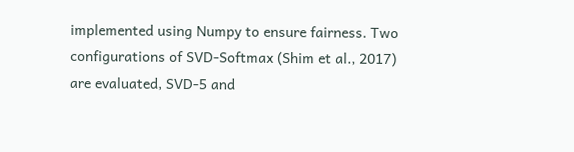implemented using Numpy to ensure fairness. Two configurations of SVD-Softmax (Shim et al., 2017) are evaluated, SVD-5 and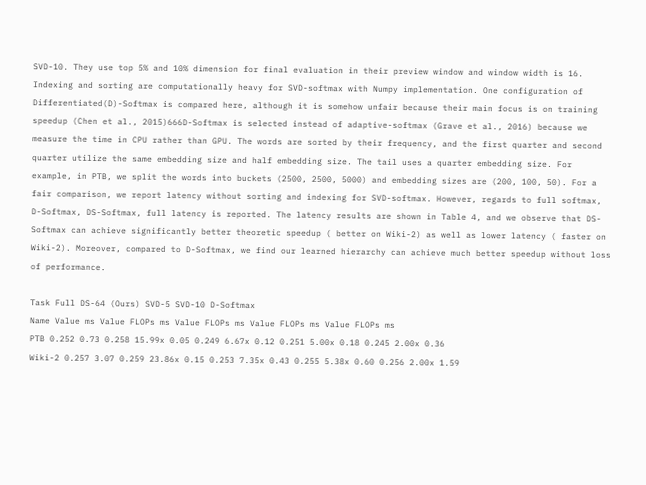SVD-10. They use top 5% and 10% dimension for final evaluation in their preview window and window width is 16. Indexing and sorting are computationally heavy for SVD-softmax with Numpy implementation. One configuration of Differentiated(D)-Softmax is compared here, although it is somehow unfair because their main focus is on training speedup (Chen et al., 2015)666D-Softmax is selected instead of adaptive-softmax (Grave et al., 2016) because we measure the time in CPU rather than GPU. The words are sorted by their frequency, and the first quarter and second quarter utilize the same embedding size and half embedding size. The tail uses a quarter embedding size. For example, in PTB, we split the words into buckets (2500, 2500, 5000) and embedding sizes are (200, 100, 50). For a fair comparison, we report latency without sorting and indexing for SVD-softmax. However, regards to full softmax, D-Softmax, DS-Softmax, full latency is reported. The latency results are shown in Table 4, and we observe that DS-Softmax can achieve significantly better theoretic speedup ( better on Wiki-2) as well as lower latency ( faster on Wiki-2). Moreover, compared to D-Softmax, we find our learned hierarchy can achieve much better speedup without loss of performance.

Task Full DS-64 (Ours) SVD-5 SVD-10 D-Softmax
Name Value ms Value FLOPs ms Value FLOPs ms Value FLOPs ms Value FLOPs ms
PTB 0.252 0.73 0.258 15.99x 0.05 0.249 6.67x 0.12 0.251 5.00x 0.18 0.245 2.00x 0.36
Wiki-2 0.257 3.07 0.259 23.86x 0.15 0.253 7.35x 0.43 0.255 5.38x 0.60 0.256 2.00x 1.59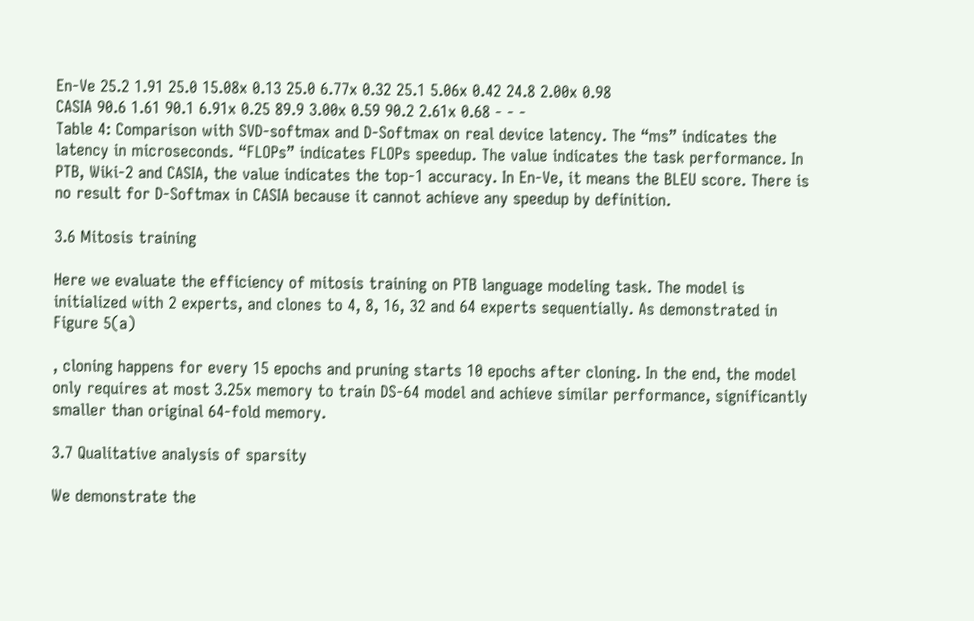En-Ve 25.2 1.91 25.0 15.08x 0.13 25.0 6.77x 0.32 25.1 5.06x 0.42 24.8 2.00x 0.98
CASIA 90.6 1.61 90.1 6.91x 0.25 89.9 3.00x 0.59 90.2 2.61x 0.68 - - -
Table 4: Comparison with SVD-softmax and D-Softmax on real device latency. The “ms” indicates the latency in microseconds. “FLOPs” indicates FLOPs speedup. The value indicates the task performance. In PTB, Wiki-2 and CASIA, the value indicates the top-1 accuracy. In En-Ve, it means the BLEU score. There is no result for D-Softmax in CASIA because it cannot achieve any speedup by definition.

3.6 Mitosis training

Here we evaluate the efficiency of mitosis training on PTB language modeling task. The model is initialized with 2 experts, and clones to 4, 8, 16, 32 and 64 experts sequentially. As demonstrated in Figure 5(a)

, cloning happens for every 15 epochs and pruning starts 10 epochs after cloning. In the end, the model only requires at most 3.25x memory to train DS-64 model and achieve similar performance, significantly smaller than original 64-fold memory.

3.7 Qualitative analysis of sparsity

We demonstrate the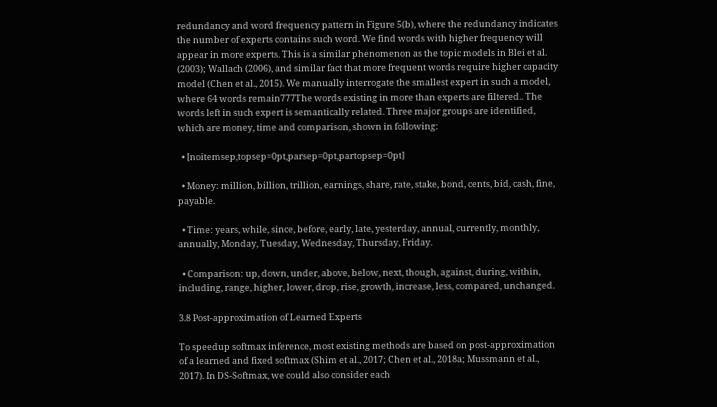redundancy and word frequency pattern in Figure 5(b), where the redundancy indicates the number of experts contains such word. We find words with higher frequency will appear in more experts. This is a similar phenomenon as the topic models in Blei et al. (2003); Wallach (2006), and similar fact that more frequent words require higher capacity model (Chen et al., 2015). We manually interrogate the smallest expert in such a model, where 64 words remain777The words existing in more than experts are filtered.. The words left in such expert is semantically related. Three major groups are identified, which are money, time and comparison, shown in following:

  • [noitemsep,topsep=0pt,parsep=0pt,partopsep=0pt]

  • Money: million, billion, trillion, earnings, share, rate, stake, bond, cents, bid, cash, fine, payable.

  • Time: years, while, since, before, early, late, yesterday, annual, currently, monthly, annually, Monday, Tuesday, Wednesday, Thursday, Friday.

  • Comparison: up, down, under, above, below, next, though, against, during, within, including, range, higher, lower, drop, rise, growth, increase, less, compared, unchanged.

3.8 Post-approximation of Learned Experts

To speedup softmax inference, most existing methods are based on post-approximation of a learned and fixed softmax (Shim et al., 2017; Chen et al., 2018a; Mussmann et al., 2017). In DS-Softmax, we could also consider each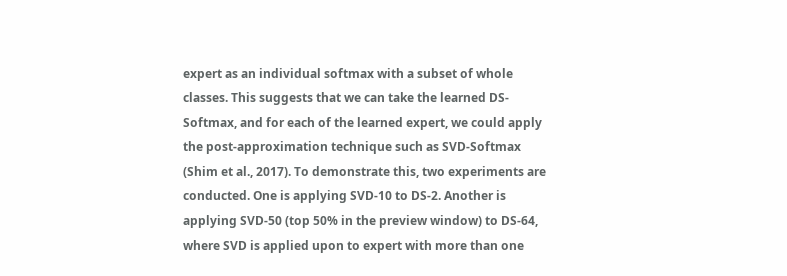expert as an individual softmax with a subset of whole classes. This suggests that we can take the learned DS-Softmax, and for each of the learned expert, we could apply the post-approximation technique such as SVD-Softmax (Shim et al., 2017). To demonstrate this, two experiments are conducted. One is applying SVD-10 to DS-2. Another is applying SVD-50 (top 50% in the preview window) to DS-64, where SVD is applied upon to expert with more than one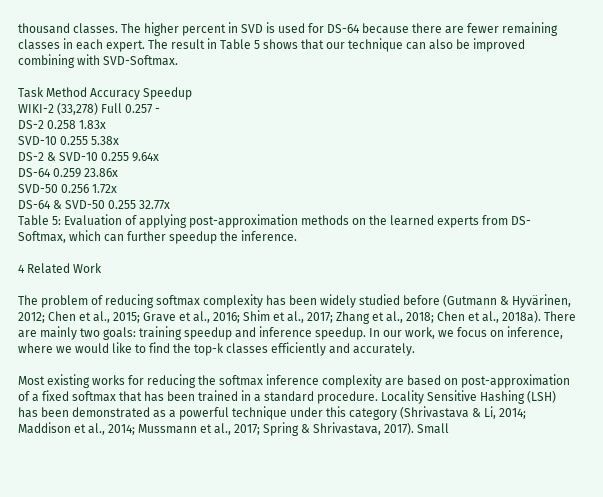thousand classes. The higher percent in SVD is used for DS-64 because there are fewer remaining classes in each expert. The result in Table 5 shows that our technique can also be improved combining with SVD-Softmax.

Task Method Accuracy Speedup
WIKI-2 (33,278) Full 0.257 -
DS-2 0.258 1.83x
SVD-10 0.255 5.38x
DS-2 & SVD-10 0.255 9.64x
DS-64 0.259 23.86x
SVD-50 0.256 1.72x
DS-64 & SVD-50 0.255 32.77x
Table 5: Evaluation of applying post-approximation methods on the learned experts from DS-Softmax, which can further speedup the inference.

4 Related Work

The problem of reducing softmax complexity has been widely studied before (Gutmann & Hyvärinen, 2012; Chen et al., 2015; Grave et al., 2016; Shim et al., 2017; Zhang et al., 2018; Chen et al., 2018a). There are mainly two goals: training speedup and inference speedup. In our work, we focus on inference, where we would like to find the top-k classes efficiently and accurately.

Most existing works for reducing the softmax inference complexity are based on post-approximation of a fixed softmax that has been trained in a standard procedure. Locality Sensitive Hashing (LSH) has been demonstrated as a powerful technique under this category (Shrivastava & Li, 2014; Maddison et al., 2014; Mussmann et al., 2017; Spring & Shrivastava, 2017). Small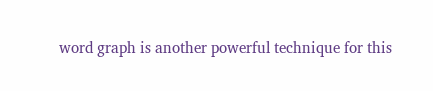word graph is another powerful technique for this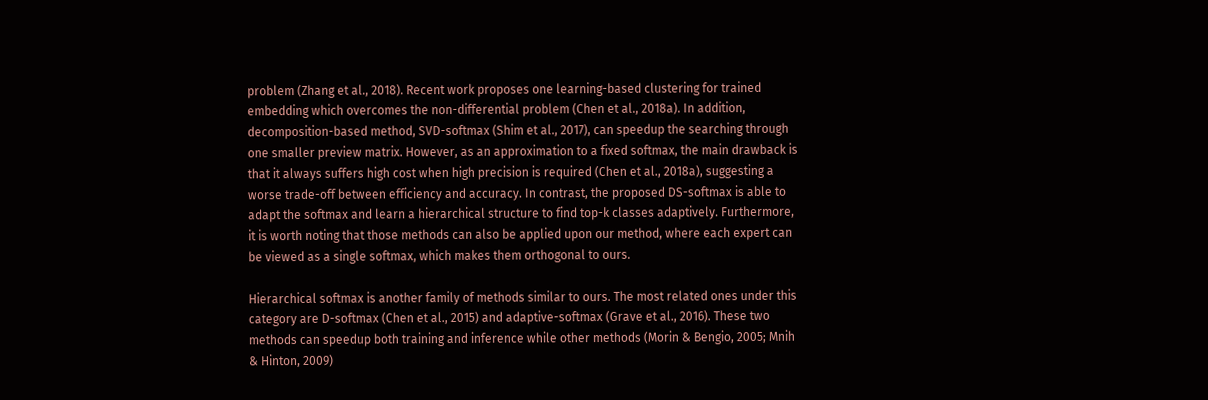problem (Zhang et al., 2018). Recent work proposes one learning-based clustering for trained embedding which overcomes the non-differential problem (Chen et al., 2018a). In addition, decomposition-based method, SVD-softmax (Shim et al., 2017), can speedup the searching through one smaller preview matrix. However, as an approximation to a fixed softmax, the main drawback is that it always suffers high cost when high precision is required (Chen et al., 2018a), suggesting a worse trade-off between efficiency and accuracy. In contrast, the proposed DS-softmax is able to adapt the softmax and learn a hierarchical structure to find top-k classes adaptively. Furthermore, it is worth noting that those methods can also be applied upon our method, where each expert can be viewed as a single softmax, which makes them orthogonal to ours.

Hierarchical softmax is another family of methods similar to ours. The most related ones under this category are D-softmax (Chen et al., 2015) and adaptive-softmax (Grave et al., 2016). These two methods can speedup both training and inference while other methods (Morin & Bengio, 2005; Mnih & Hinton, 2009)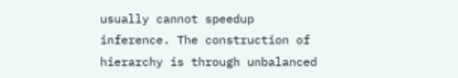usually cannot speedup inference. The construction of hierarchy is through unbalanced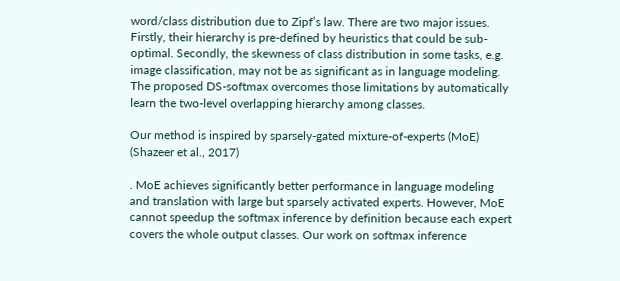word/class distribution due to Zipf’s law. There are two major issues. Firstly, their hierarchy is pre-defined by heuristics that could be sub-optimal. Secondly, the skewness of class distribution in some tasks, e.g. image classification, may not be as significant as in language modeling. The proposed DS-softmax overcomes those limitations by automatically learn the two-level overlapping hierarchy among classes.

Our method is inspired by sparsely-gated mixture-of-experts (MoE) (Shazeer et al., 2017)

. MoE achieves significantly better performance in language modeling and translation with large but sparsely activated experts. However, MoE cannot speedup the softmax inference by definition because each expert covers the whole output classes. Our work on softmax inference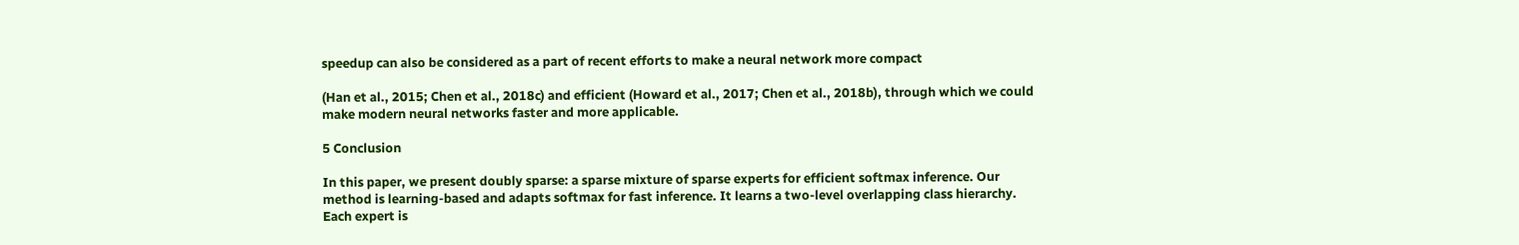speedup can also be considered as a part of recent efforts to make a neural network more compact

(Han et al., 2015; Chen et al., 2018c) and efficient (Howard et al., 2017; Chen et al., 2018b), through which we could make modern neural networks faster and more applicable.

5 Conclusion

In this paper, we present doubly sparse: a sparse mixture of sparse experts for efficient softmax inference. Our method is learning-based and adapts softmax for fast inference. It learns a two-level overlapping class hierarchy. Each expert is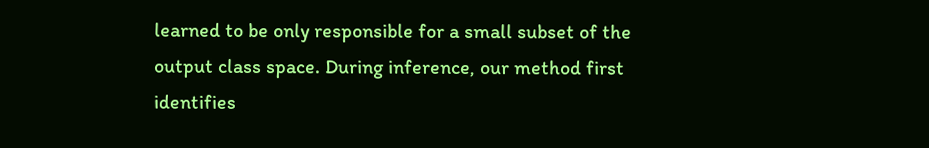learned to be only responsible for a small subset of the output class space. During inference, our method first identifies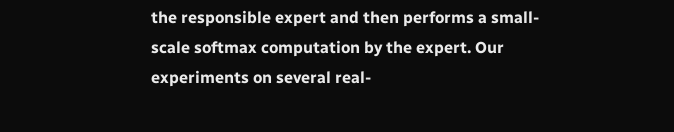the responsible expert and then performs a small-scale softmax computation by the expert. Our experiments on several real-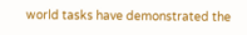world tasks have demonstrated the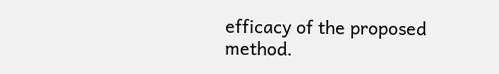efficacy of the proposed method.